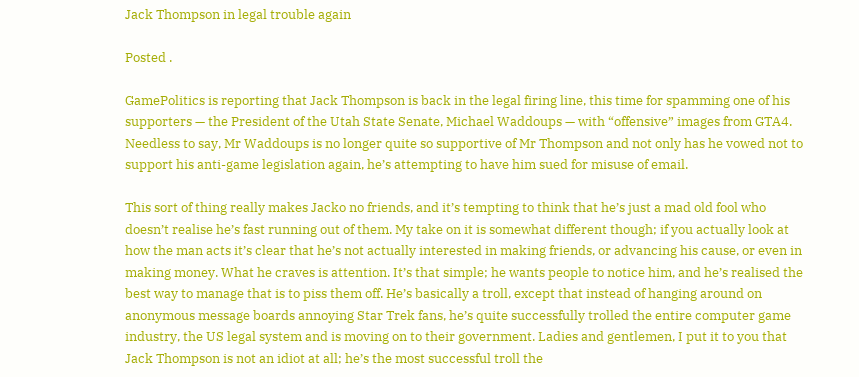Jack Thompson in legal trouble again

Posted .

GamePolitics is reporting that Jack Thompson is back in the legal firing line, this time for spamming one of his supporters — the President of the Utah State Senate, Michael Waddoups — with “offensive” images from GTA4. Needless to say, Mr Waddoups is no longer quite so supportive of Mr Thompson and not only has he vowed not to support his anti-game legislation again, he’s attempting to have him sued for misuse of email.

This sort of thing really makes Jacko no friends, and it’s tempting to think that he’s just a mad old fool who doesn’t realise he’s fast running out of them. My take on it is somewhat different though; if you actually look at how the man acts it’s clear that he’s not actually interested in making friends, or advancing his cause, or even in making money. What he craves is attention. It’s that simple; he wants people to notice him, and he’s realised the best way to manage that is to piss them off. He’s basically a troll, except that instead of hanging around on anonymous message boards annoying Star Trek fans, he’s quite successfully trolled the entire computer game industry, the US legal system and is moving on to their government. Ladies and gentlemen, I put it to you that Jack Thompson is not an idiot at all; he’s the most successful troll the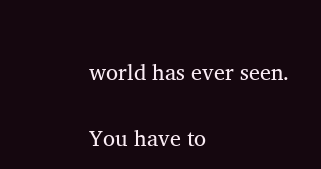world has ever seen.

You have to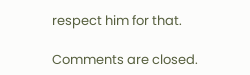respect him for that.

Comments are closed.